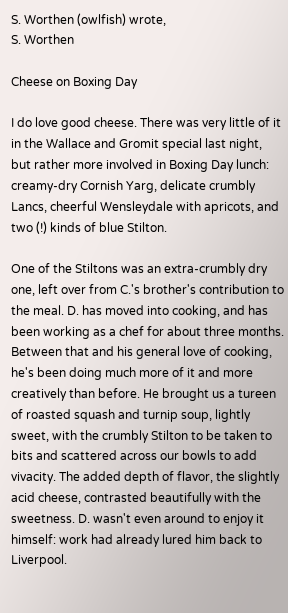S. Worthen (owlfish) wrote,
S. Worthen

Cheese on Boxing Day

I do love good cheese. There was very little of it in the Wallace and Gromit special last night, but rather more involved in Boxing Day lunch: creamy-dry Cornish Yarg, delicate crumbly Lancs, cheerful Wensleydale with apricots, and two (!) kinds of blue Stilton.

One of the Stiltons was an extra-crumbly dry one, left over from C.'s brother's contribution to the meal. D. has moved into cooking, and has been working as a chef for about three months. Between that and his general love of cooking, he's been doing much more of it and more creatively than before. He brought us a tureen of roasted squash and turnip soup, lightly sweet, with the crumbly Stilton to be taken to bits and scattered across our bowls to add vivacity. The added depth of flavor, the slightly acid cheese, contrasted beautifully with the sweetness. D. wasn't even around to enjoy it himself: work had already lured him back to Liverpool.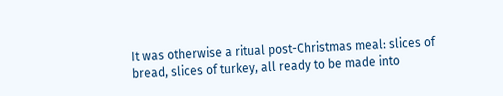It was otherwise a ritual post-Christmas meal: slices of bread, slices of turkey, all ready to be made into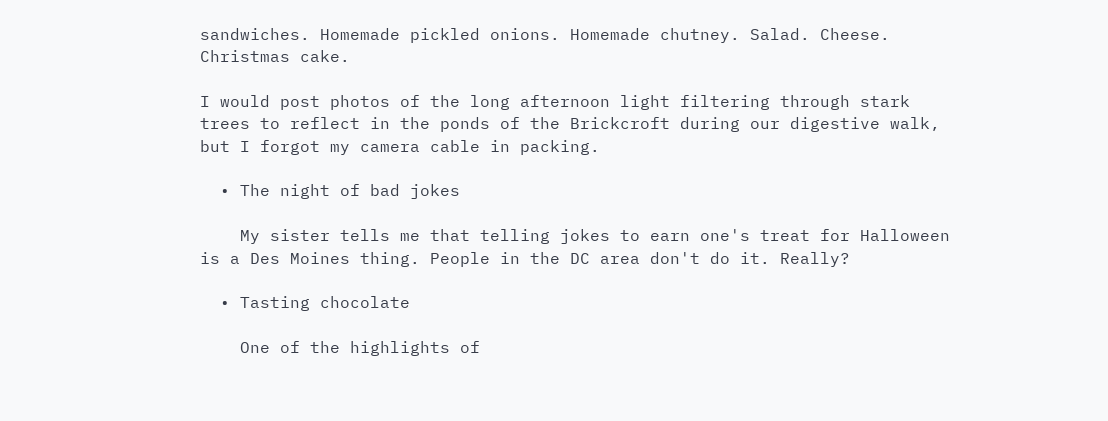sandwiches. Homemade pickled onions. Homemade chutney. Salad. Cheese. Christmas cake.

I would post photos of the long afternoon light filtering through stark trees to reflect in the ponds of the Brickcroft during our digestive walk, but I forgot my camera cable in packing.

  • The night of bad jokes

    My sister tells me that telling jokes to earn one's treat for Halloween is a Des Moines thing. People in the DC area don't do it. Really?

  • Tasting chocolate

    One of the highlights of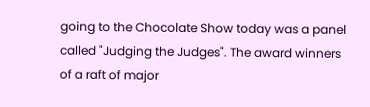going to the Chocolate Show today was a panel called "Judging the Judges". The award winners of a raft of major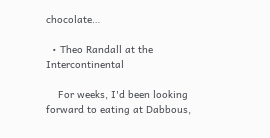chocolate…

  • Theo Randall at the Intercontinental

    For weeks, I'd been looking forward to eating at Dabbous,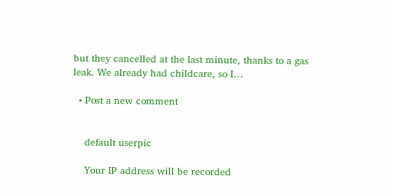but they cancelled at the last minute, thanks to a gas leak. We already had childcare, so I…

  • Post a new comment


    default userpic

    Your IP address will be recorded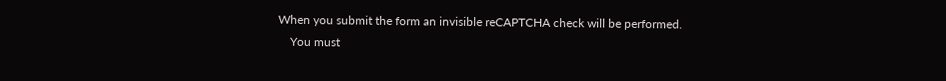When you submit the form an invisible reCAPTCHA check will be performed.
    You must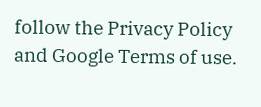follow the Privacy Policy and Google Terms of use.